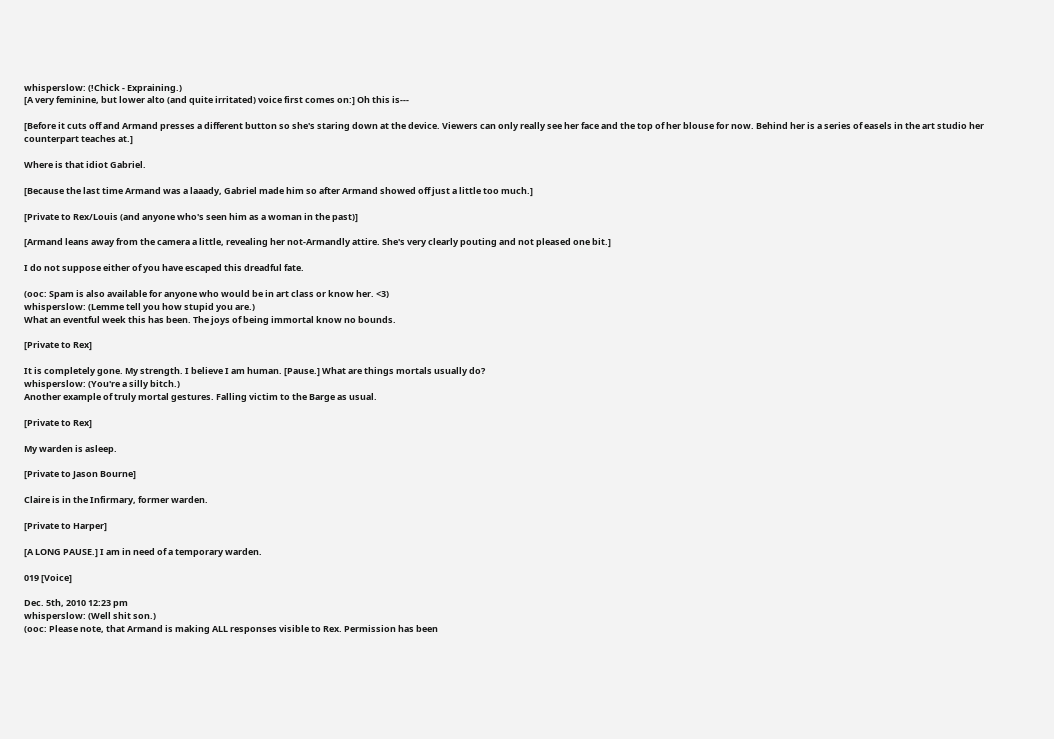whisperslow: (!Chick - Expraining.)
[A very feminine, but lower alto (and quite irritated) voice first comes on:] Oh this is---

[Before it cuts off and Armand presses a different button so she's staring down at the device. Viewers can only really see her face and the top of her blouse for now. Behind her is a series of easels in the art studio her counterpart teaches at.]

Where is that idiot Gabriel.

[Because the last time Armand was a laaady, Gabriel made him so after Armand showed off just a little too much.]

[Private to Rex/Louis (and anyone who's seen him as a woman in the past)]

[Armand leans away from the camera a little, revealing her not-Armandly attire. She's very clearly pouting and not pleased one bit.]

I do not suppose either of you have escaped this dreadful fate.

(ooc: Spam is also available for anyone who would be in art class or know her. <3)
whisperslow: (Lemme tell you how stupid you are.)
What an eventful week this has been. The joys of being immortal know no bounds.

[Private to Rex]

It is completely gone. My strength. I believe I am human. [Pause.] What are things mortals usually do?
whisperslow: (You're a silly bitch.)
Another example of truly mortal gestures. Falling victim to the Barge as usual.

[Private to Rex]

My warden is asleep.

[Private to Jason Bourne]

Claire is in the Infirmary, former warden.

[Private to Harper]

[A LONG PAUSE.] I am in need of a temporary warden.

019 [Voice]

Dec. 5th, 2010 12:23 pm
whisperslow: (Well shit son.)
(ooc: Please note, that Armand is making ALL responses visible to Rex. Permission has been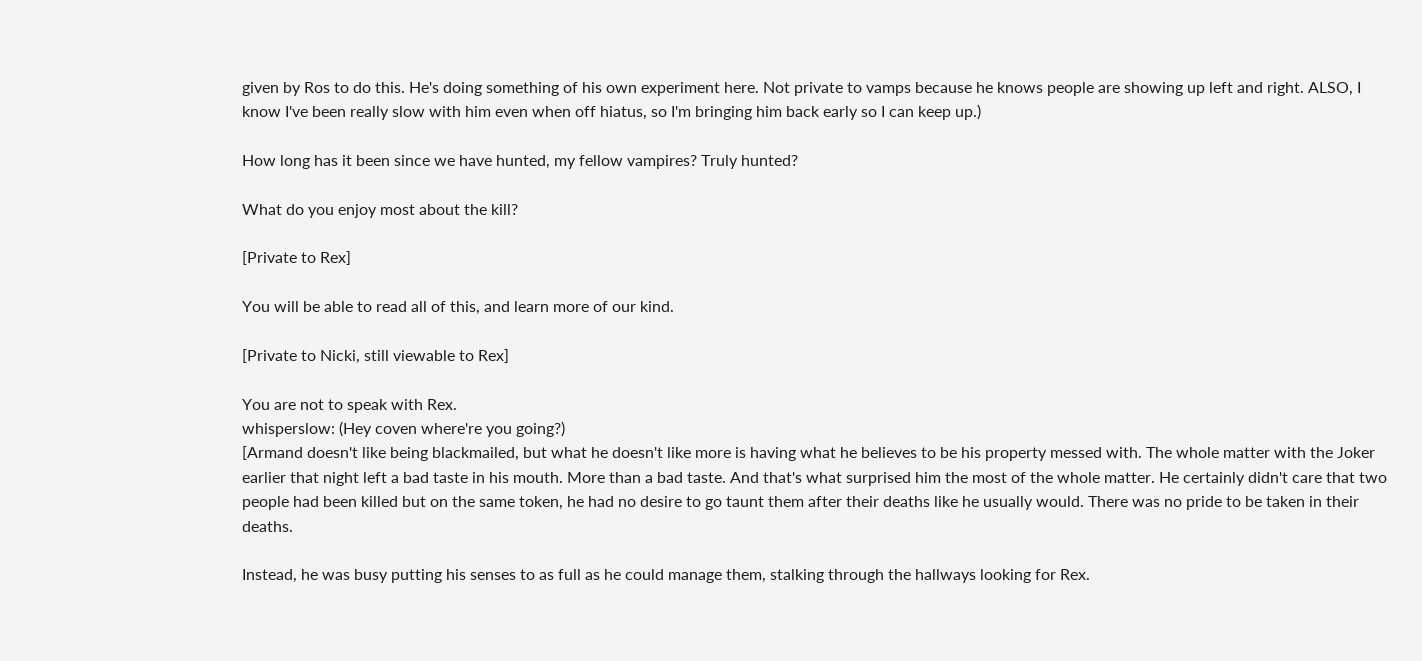given by Ros to do this. He's doing something of his own experiment here. Not private to vamps because he knows people are showing up left and right. ALSO, I know I've been really slow with him even when off hiatus, so I'm bringing him back early so I can keep up.)

How long has it been since we have hunted, my fellow vampires? Truly hunted?

What do you enjoy most about the kill?

[Private to Rex]

You will be able to read all of this, and learn more of our kind.

[Private to Nicki, still viewable to Rex]

You are not to speak with Rex.
whisperslow: (Hey coven where're you going?)
[Armand doesn't like being blackmailed, but what he doesn't like more is having what he believes to be his property messed with. The whole matter with the Joker earlier that night left a bad taste in his mouth. More than a bad taste. And that's what surprised him the most of the whole matter. He certainly didn't care that two people had been killed but on the same token, he had no desire to go taunt them after their deaths like he usually would. There was no pride to be taken in their deaths.

Instead, he was busy putting his senses to as full as he could manage them, stalking through the hallways looking for Rex.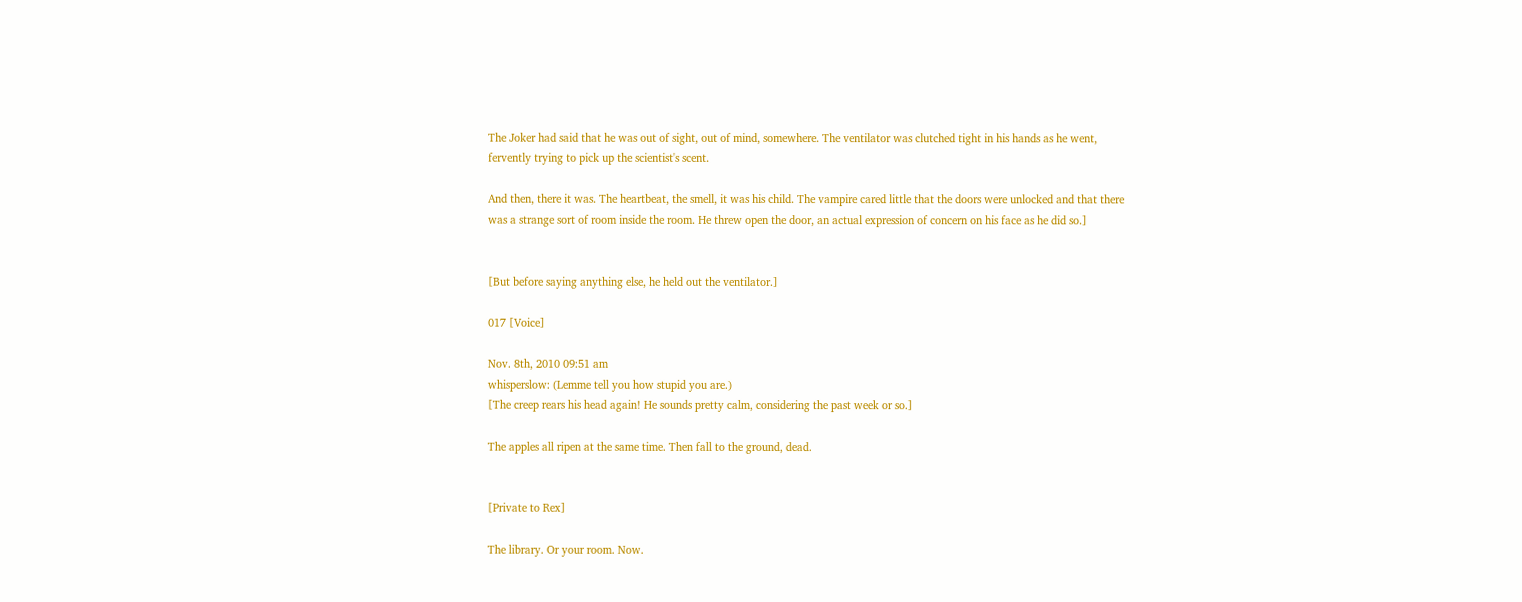The Joker had said that he was out of sight, out of mind, somewhere. The ventilator was clutched tight in his hands as he went, fervently trying to pick up the scientist's scent.

And then, there it was. The heartbeat, the smell, it was his child. The vampire cared little that the doors were unlocked and that there was a strange sort of room inside the room. He threw open the door, an actual expression of concern on his face as he did so.]


[But before saying anything else, he held out the ventilator.]

017 [Voice]

Nov. 8th, 2010 09:51 am
whisperslow: (Lemme tell you how stupid you are.)
[The creep rears his head again! He sounds pretty calm, considering the past week or so.]

The apples all ripen at the same time. Then fall to the ground, dead.


[Private to Rex]

The library. Or your room. Now.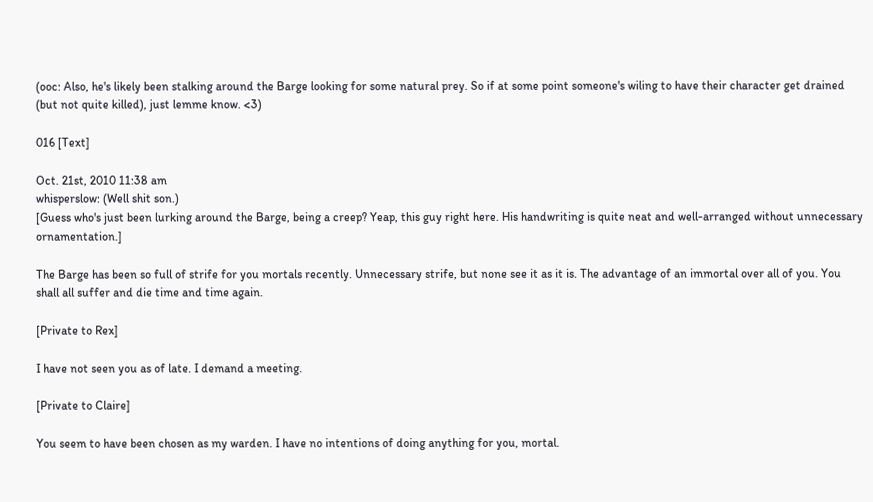(ooc: Also, he's likely been stalking around the Barge looking for some natural prey. So if at some point someone's wiling to have their character get drained (but not quite killed), just lemme know. <3)

016 [Text]

Oct. 21st, 2010 11:38 am
whisperslow: (Well shit son.)
[Guess who's just been lurking around the Barge, being a creep? Yeap, this guy right here. His handwriting is quite neat and well-arranged without unnecessary ornamentation.]

The Barge has been so full of strife for you mortals recently. Unnecessary strife, but none see it as it is. The advantage of an immortal over all of you. You shall all suffer and die time and time again.

[Private to Rex]

I have not seen you as of late. I demand a meeting.

[Private to Claire]

You seem to have been chosen as my warden. I have no intentions of doing anything for you, mortal.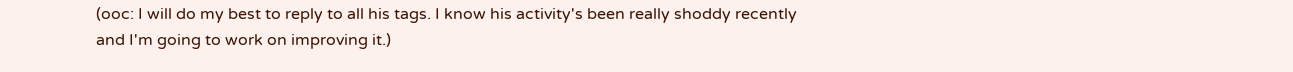(ooc: I will do my best to reply to all his tags. I know his activity's been really shoddy recently and I'm going to work on improving it.)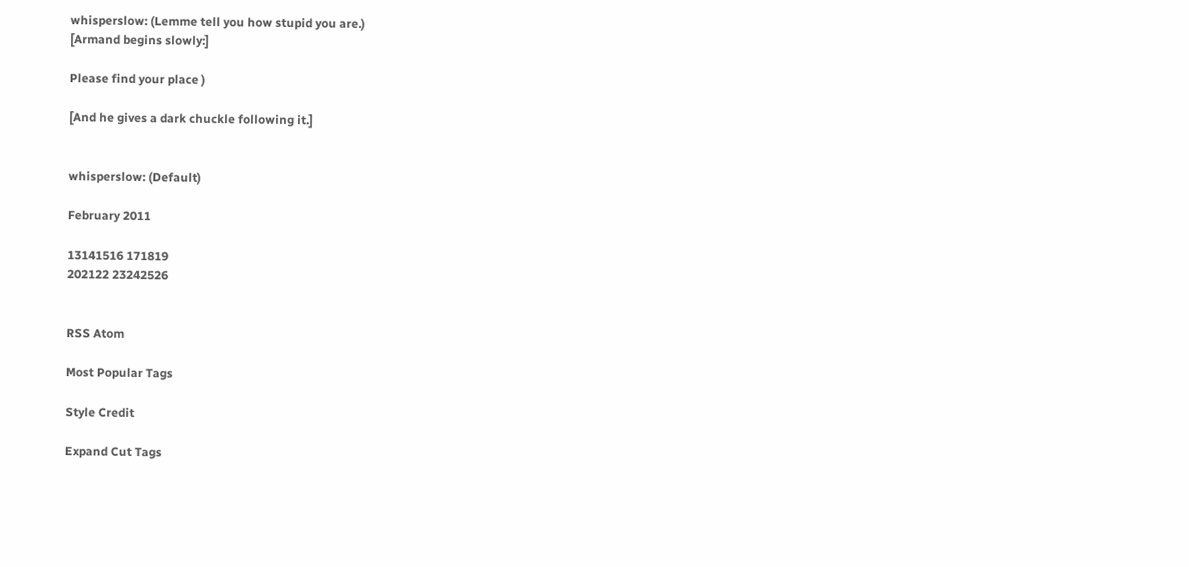whisperslow: (Lemme tell you how stupid you are.)
[Armand begins slowly:]

Please find your place )

[And he gives a dark chuckle following it.]


whisperslow: (Default)

February 2011

13141516 171819
202122 23242526


RSS Atom

Most Popular Tags

Style Credit

Expand Cut Tags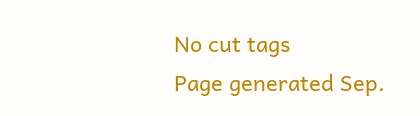No cut tags
Page generated Sep.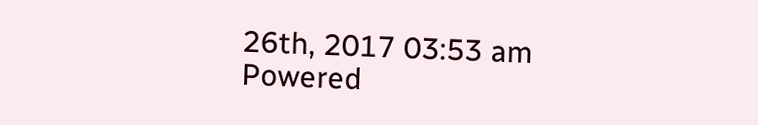26th, 2017 03:53 am
Powered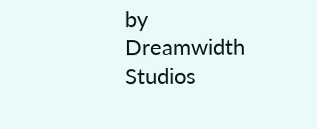by Dreamwidth Studios